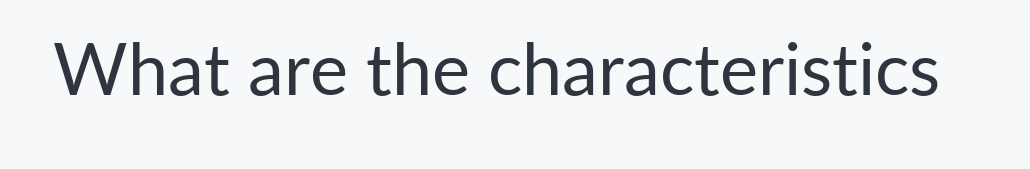What are the characteristics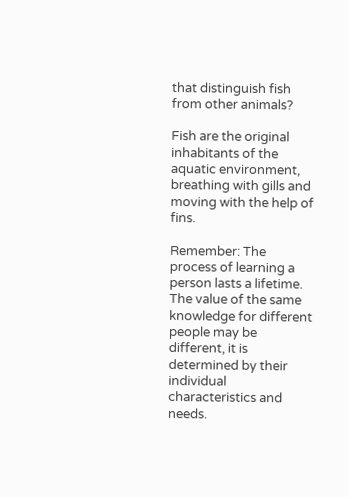that distinguish fish from other animals?

Fish are the original inhabitants of the aquatic environment, breathing with gills and moving with the help of fins.

Remember: The process of learning a person lasts a lifetime. The value of the same knowledge for different people may be different, it is determined by their individual characteristics and needs.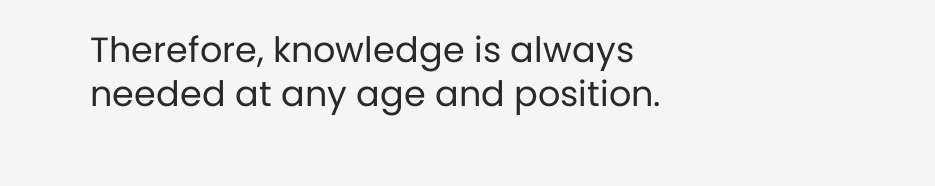Therefore, knowledge is always needed at any age and position.